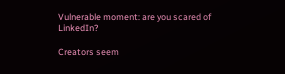Vulnerable moment: are you scared of LinkedIn?

Creators seem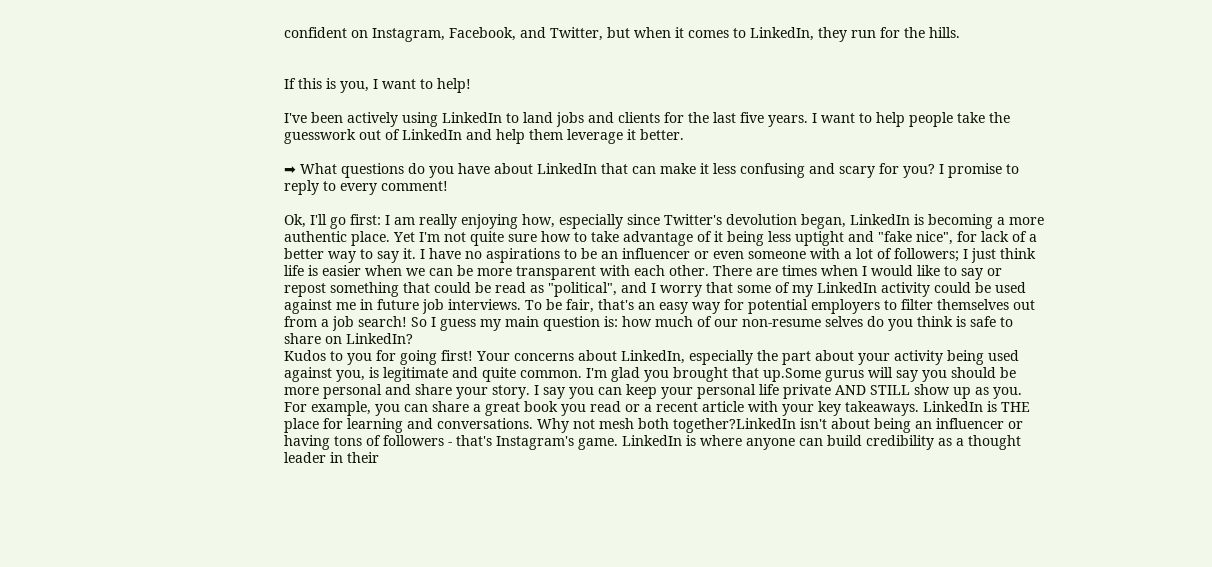confident on Instagram, Facebook, and Twitter, but when it comes to LinkedIn, they run for the hills.


If this is you, I want to help!

I've been actively using LinkedIn to land jobs and clients for the last five years. I want to help people take the guesswork out of LinkedIn and help them leverage it better.

➡ What questions do you have about LinkedIn that can make it less confusing and scary for you? I promise to reply to every comment!

Ok, I'll go first: I am really enjoying how, especially since Twitter's devolution began, LinkedIn is becoming a more authentic place. Yet I'm not quite sure how to take advantage of it being less uptight and "fake nice", for lack of a better way to say it. I have no aspirations to be an influencer or even someone with a lot of followers; I just think life is easier when we can be more transparent with each other. There are times when I would like to say or repost something that could be read as "political", and I worry that some of my LinkedIn activity could be used against me in future job interviews. To be fair, that's an easy way for potential employers to filter themselves out from a job search! So I guess my main question is: how much of our non-resume selves do you think is safe to share on LinkedIn?
Kudos to you for going first! Your concerns about LinkedIn, especially the part about your activity being used against you, is legitimate and quite common. I'm glad you brought that up.Some gurus will say you should be more personal and share your story. I say you can keep your personal life private AND STILL show up as you. For example, you can share a great book you read or a recent article with your key takeaways. LinkedIn is THE place for learning and conversations. Why not mesh both together?LinkedIn isn't about being an influencer or having tons of followers - that's Instagram's game. LinkedIn is where anyone can build credibility as a thought leader in their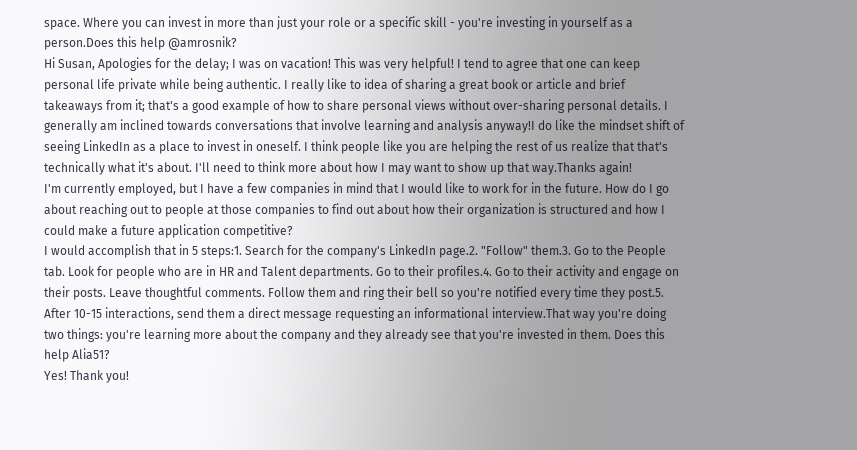space. Where you can invest in more than just your role or a specific skill - you're investing in yourself as a person.Does this help @amrosnik?
Hi Susan, Apologies for the delay; I was on vacation! This was very helpful! I tend to agree that one can keep personal life private while being authentic. I really like to idea of sharing a great book or article and brief takeaways from it; that's a good example of how to share personal views without over-sharing personal details. I generally am inclined towards conversations that involve learning and analysis anyway!I do like the mindset shift of seeing LinkedIn as a place to invest in oneself. I think people like you are helping the rest of us realize that that's technically what it's about. I'll need to think more about how I may want to show up that way.Thanks again!
I'm currently employed, but I have a few companies in mind that I would like to work for in the future. How do I go about reaching out to people at those companies to find out about how their organization is structured and how I could make a future application competitive?
I would accomplish that in 5 steps:1. Search for the company's LinkedIn page.2. "Follow" them.3. Go to the People tab. Look for people who are in HR and Talent departments. Go to their profiles.4. Go to their activity and engage on their posts. Leave thoughtful comments. Follow them and ring their bell so you're notified every time they post.5. After 10-15 interactions, send them a direct message requesting an informational interview.That way you're doing two things: you're learning more about the company and they already see that you're invested in them. Does this help Alia51?
Yes! Thank you!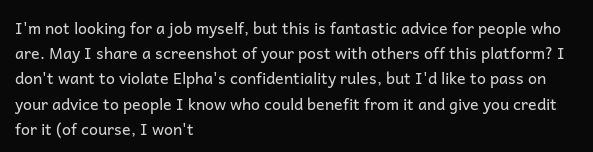I'm not looking for a job myself, but this is fantastic advice for people who are. May I share a screenshot of your post with others off this platform? I don't want to violate Elpha's confidentiality rules, but I'd like to pass on your advice to people I know who could benefit from it and give you credit for it (of course, I won't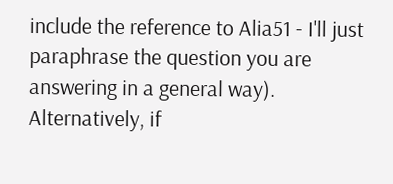include the reference to Alia51 - I'll just paraphrase the question you are answering in a general way). Alternatively, if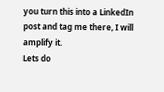you turn this into a LinkedIn post and tag me there, I will amplify it.
Lets do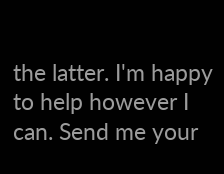the latter. I'm happy to help however I can. Send me your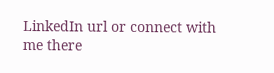LinkedIn url or connect with me there